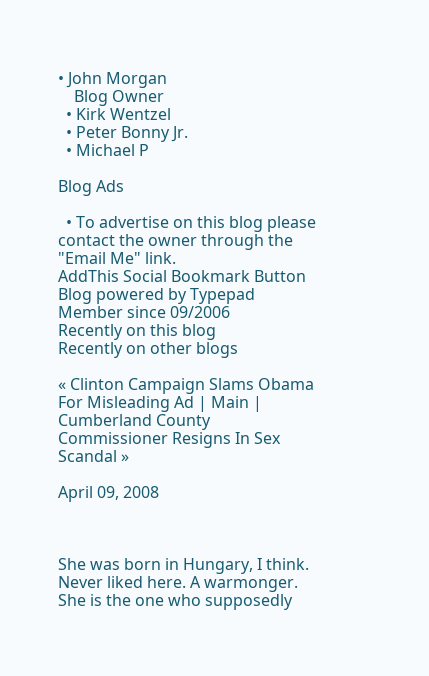• John Morgan
    Blog Owner
  • Kirk Wentzel
  • Peter Bonny Jr.
  • Michael P

Blog Ads

  • To advertise on this blog please contact the owner through the "Email Me" link.
AddThis Social Bookmark Button
Blog powered by Typepad
Member since 09/2006
Recently on this blog
Recently on other blogs

« Clinton Campaign Slams Obama For Misleading Ad | Main | Cumberland County Commissioner Resigns In Sex Scandal »

April 09, 2008



She was born in Hungary, I think. Never liked here. A warmonger. She is the one who supposedly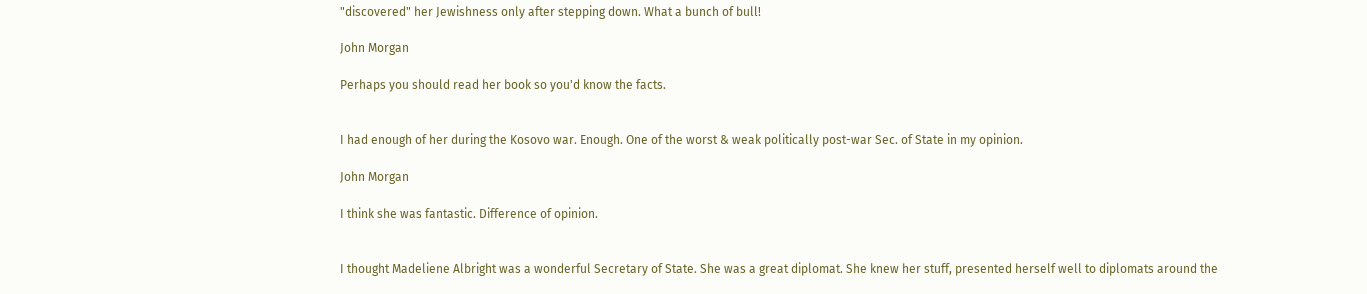"discovered" her Jewishness only after stepping down. What a bunch of bull!

John Morgan

Perhaps you should read her book so you'd know the facts.


I had enough of her during the Kosovo war. Enough. One of the worst & weak politically post-war Sec. of State in my opinion.

John Morgan

I think she was fantastic. Difference of opinion.


I thought Madeliene Albright was a wonderful Secretary of State. She was a great diplomat. She knew her stuff, presented herself well to diplomats around the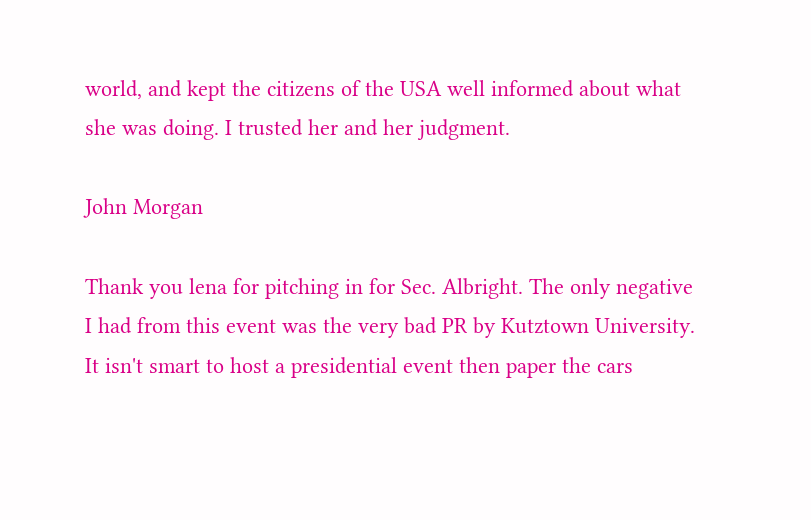world, and kept the citizens of the USA well informed about what she was doing. I trusted her and her judgment.

John Morgan

Thank you lena for pitching in for Sec. Albright. The only negative I had from this event was the very bad PR by Kutztown University. It isn't smart to host a presidential event then paper the cars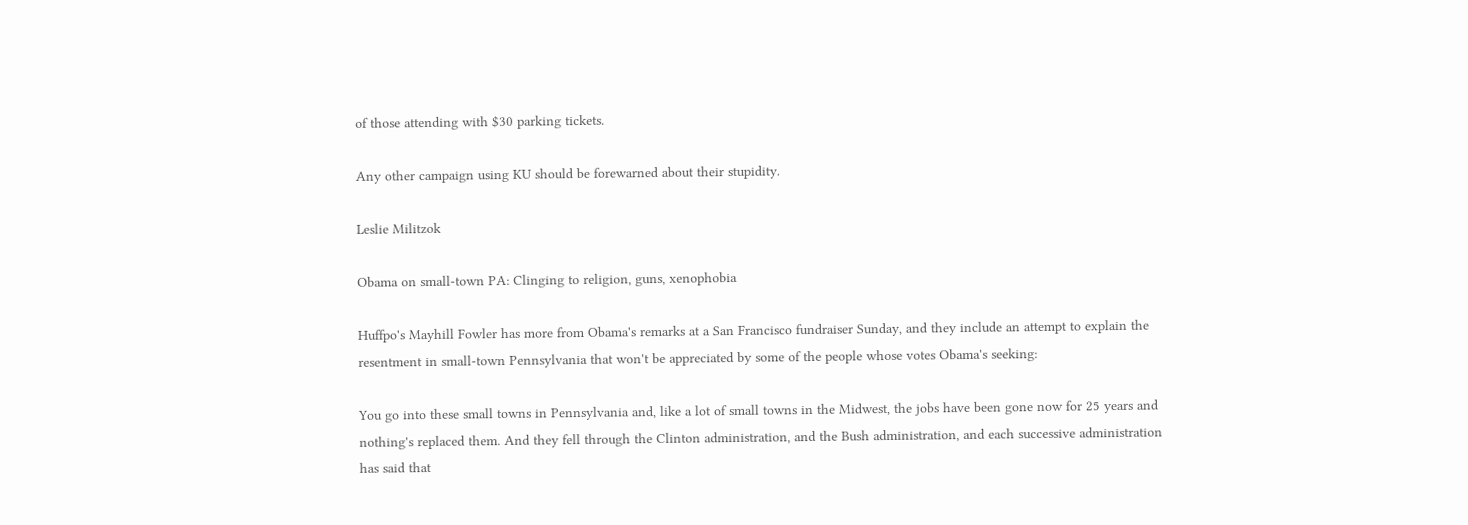of those attending with $30 parking tickets.

Any other campaign using KU should be forewarned about their stupidity.

Leslie Militzok

Obama on small-town PA: Clinging to religion, guns, xenophobia

Huffpo's Mayhill Fowler has more from Obama's remarks at a San Francisco fundraiser Sunday, and they include an attempt to explain the resentment in small-town Pennsylvania that won't be appreciated by some of the people whose votes Obama's seeking:

You go into these small towns in Pennsylvania and, like a lot of small towns in the Midwest, the jobs have been gone now for 25 years and nothing's replaced them. And they fell through the Clinton administration, and the Bush administration, and each successive administration has said that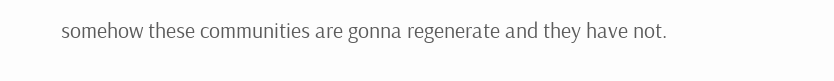somehow these communities are gonna regenerate and they have not.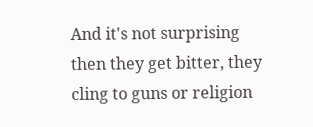And it's not surprising then they get bitter, they cling to guns or religion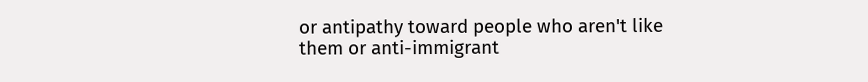or antipathy toward people who aren't like them or anti-immigrant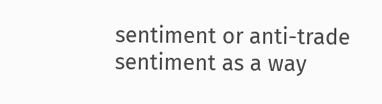sentiment or anti-trade sentiment as a way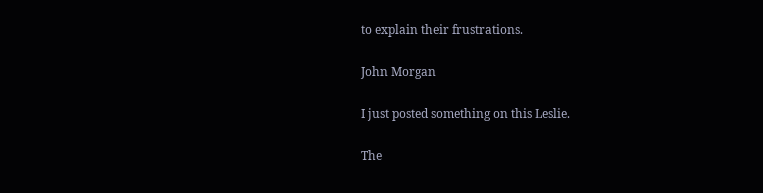to explain their frustrations.

John Morgan

I just posted something on this Leslie.

The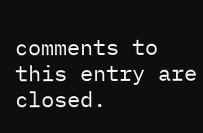comments to this entry are closed.